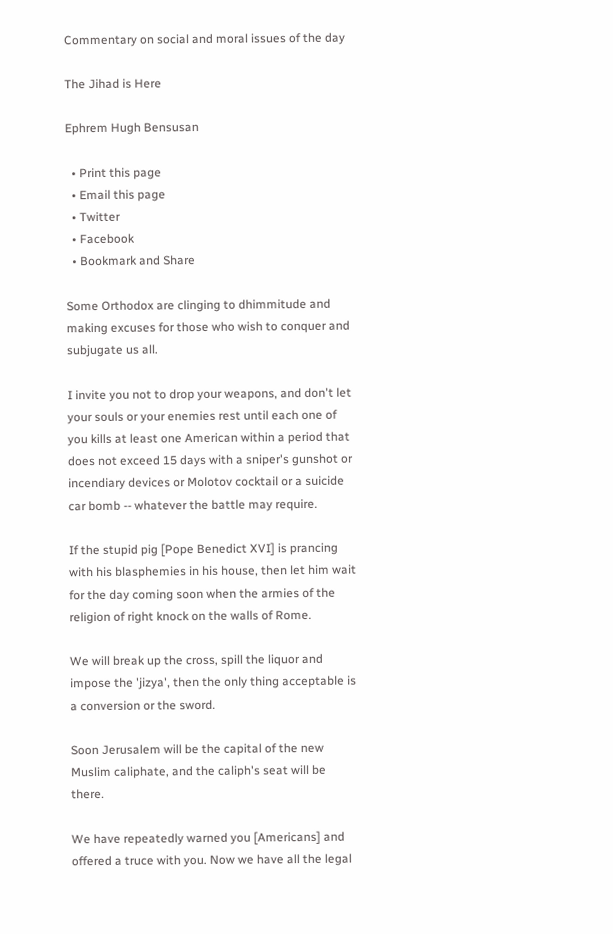Commentary on social and moral issues of the day

The Jihad is Here

Ephrem Hugh Bensusan

  • Print this page
  • Email this page
  • Twitter
  • Facebook
  • Bookmark and Share

Some Orthodox are clinging to dhimmitude and making excuses for those who wish to conquer and subjugate us all.

I invite you not to drop your weapons, and don't let your souls or your enemies rest until each one of you kills at least one American within a period that does not exceed 15 days with a sniper's gunshot or incendiary devices or Molotov cocktail or a suicide car bomb -- whatever the battle may require.

If the stupid pig [Pope Benedict XVI] is prancing with his blasphemies in his house, then let him wait for the day coming soon when the armies of the religion of right knock on the walls of Rome.

We will break up the cross, spill the liquor and impose the 'jizya', then the only thing acceptable is a conversion or the sword.

Soon Jerusalem will be the capital of the new Muslim caliphate, and the caliph's seat will be there.

We have repeatedly warned you [Americans] and offered a truce with you. Now we have all the legal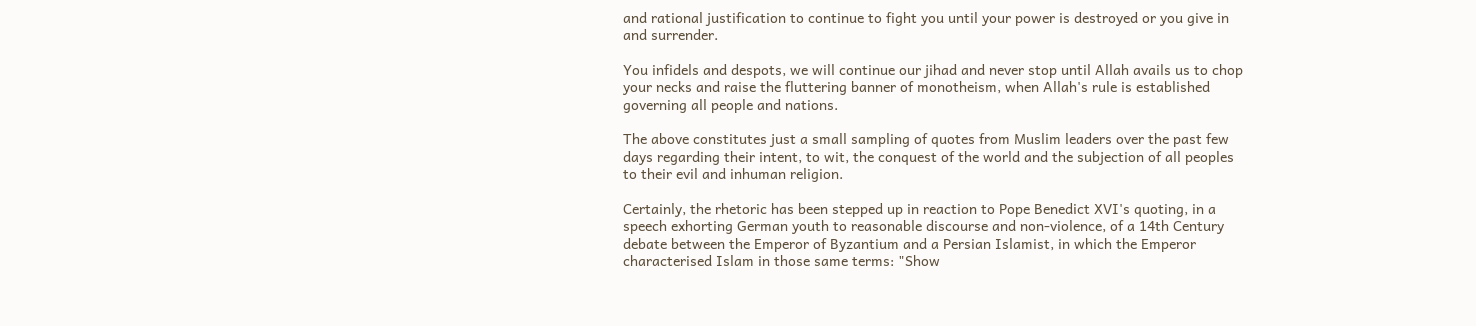and rational justification to continue to fight you until your power is destroyed or you give in and surrender.

You infidels and despots, we will continue our jihad and never stop until Allah avails us to chop your necks and raise the fluttering banner of monotheism, when Allah's rule is established governing all people and nations.

The above constitutes just a small sampling of quotes from Muslim leaders over the past few days regarding their intent, to wit, the conquest of the world and the subjection of all peoples to their evil and inhuman religion.

Certainly, the rhetoric has been stepped up in reaction to Pope Benedict XVI's quoting, in a speech exhorting German youth to reasonable discourse and non-violence, of a 14th Century debate between the Emperor of Byzantium and a Persian Islamist, in which the Emperor characterised Islam in those same terms: "Show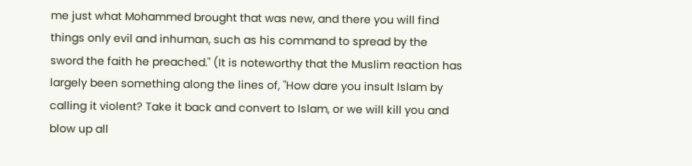me just what Mohammed brought that was new, and there you will find things only evil and inhuman, such as his command to spread by the sword the faith he preached." (It is noteworthy that the Muslim reaction has largely been something along the lines of, "How dare you insult Islam by calling it violent? Take it back and convert to Islam, or we will kill you and blow up all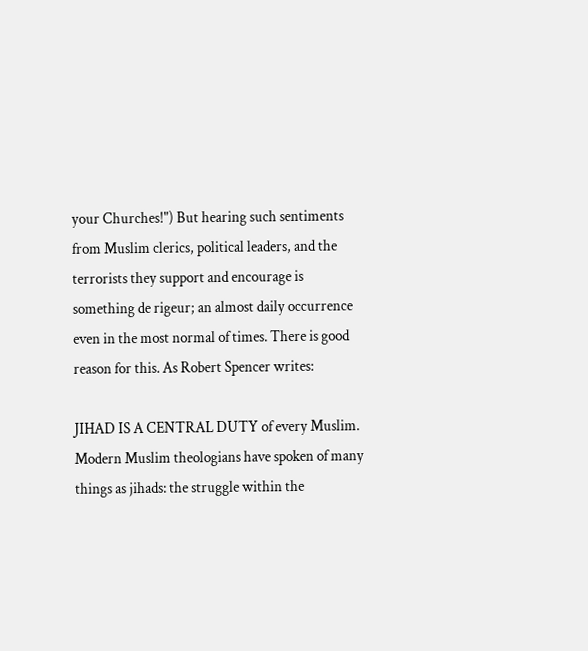your Churches!") But hearing such sentiments from Muslim clerics, political leaders, and the terrorists they support and encourage is something de rigeur; an almost daily occurrence even in the most normal of times. There is good reason for this. As Robert Spencer writes:

JIHAD IS A CENTRAL DUTY of every Muslim. Modern Muslim theologians have spoken of many things as jihads: the struggle within the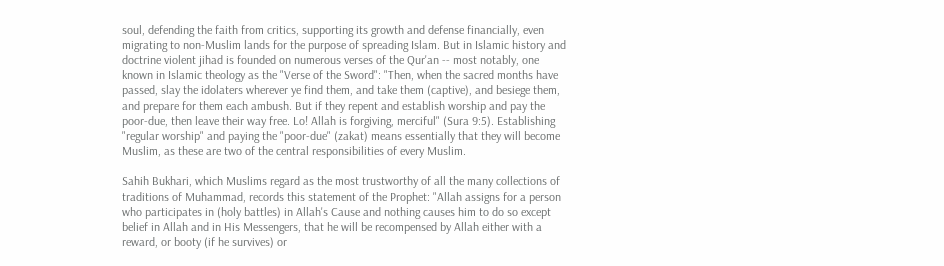soul, defending the faith from critics, supporting its growth and defense financially, even migrating to non-Muslim lands for the purpose of spreading Islam. But in Islamic history and doctrine violent jihad is founded on numerous verses of the Qur'an -- most notably, one known in Islamic theology as the "Verse of the Sword": "Then, when the sacred months have passed, slay the idolaters wherever ye find them, and take them (captive), and besiege them, and prepare for them each ambush. But if they repent and establish worship and pay the poor-due, then leave their way free. Lo! Allah is forgiving, merciful" (Sura 9:5). Establishing "regular worship" and paying the "poor-due" (zakat) means essentially that they will become Muslim, as these are two of the central responsibilities of every Muslim.

Sahih Bukhari, which Muslims regard as the most trustworthy of all the many collections of traditions of Muhammad, records this statement of the Prophet: "Allah assigns for a person who participates in (holy battles) in Allah's Cause and nothing causes him to do so except belief in Allah and in His Messengers, that he will be recompensed by Allah either with a reward, or booty (if he survives) or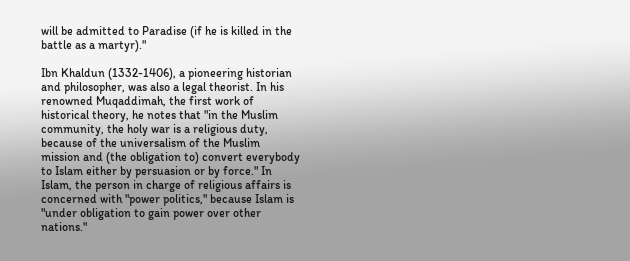will be admitted to Paradise (if he is killed in the battle as a martyr)."

Ibn Khaldun (1332-1406), a pioneering historian and philosopher, was also a legal theorist. In his renowned Muqaddimah, the first work of historical theory, he notes that "in the Muslim community, the holy war is a religious duty, because of the universalism of the Muslim mission and (the obligation to) convert everybody to Islam either by persuasion or by force." In Islam, the person in charge of religious affairs is concerned with "power politics," because Islam is "under obligation to gain power over other nations."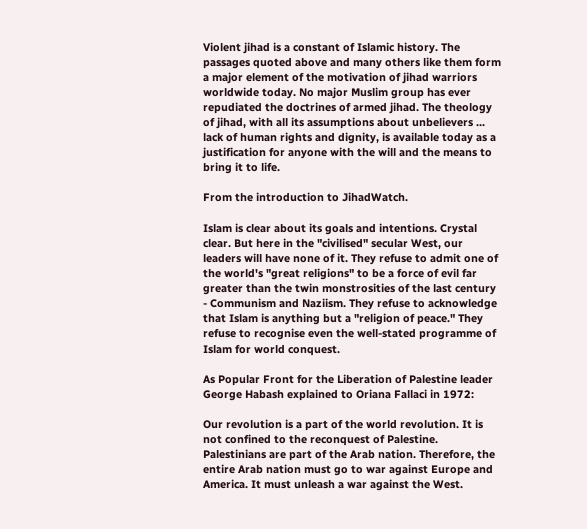Violent jihad is a constant of Islamic history. The passages quoted above and many others like them form a major element of the motivation of jihad warriors worldwide today. No major Muslim group has ever repudiated the doctrines of armed jihad. The theology of jihad, with all its assumptions about unbelievers ... lack of human rights and dignity, is available today as a justification for anyone with the will and the means to bring it to life.

From the introduction to JihadWatch.

Islam is clear about its goals and intentions. Crystal clear. But here in the "civilised" secular West, our leaders will have none of it. They refuse to admit one of the world's "great religions" to be a force of evil far greater than the twin monstrosities of the last century - Communism and Naziism. They refuse to acknowledge that Islam is anything but a "religion of peace." They refuse to recognise even the well-stated programme of Islam for world conquest.

As Popular Front for the Liberation of Palestine leader George Habash explained to Oriana Fallaci in 1972:

Our revolution is a part of the world revolution. It is not confined to the reconquest of Palestine. Palestinians are part of the Arab nation. Therefore, the entire Arab nation must go to war against Europe and America. It must unleash a war against the West.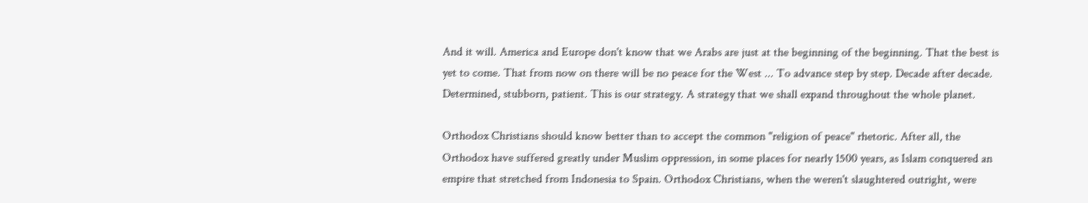And it will. America and Europe don't know that we Arabs are just at the beginning of the beginning. That the best is yet to come. That from now on there will be no peace for the West ... To advance step by step. Decade after decade. Determined, stubborn, patient. This is our strategy. A strategy that we shall expand throughout the whole planet.

Orthodox Christians should know better than to accept the common "religion of peace" rhetoric. After all, the Orthodox have suffered greatly under Muslim oppression, in some places for nearly 1500 years, as Islam conquered an empire that stretched from Indonesia to Spain. Orthodox Christians, when the weren't slaughtered outright, were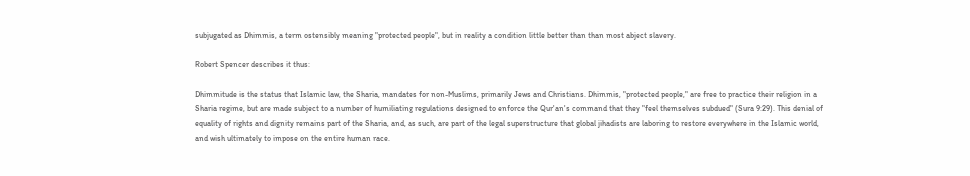subjugated as Dhimmis, a term ostensibly meaning "protected people", but in reality a condition little better than than most abject slavery.

Robert Spencer describes it thus:

Dhimmitude is the status that Islamic law, the Sharia, mandates for non-Muslims, primarily Jews and Christians. Dhimmis, "protected people," are free to practice their religion in a Sharia regime, but are made subject to a number of humiliating regulations designed to enforce the Qur'an's command that they "feel themselves subdued" (Sura 9:29). This denial of equality of rights and dignity remains part of the Sharia, and, as such, are part of the legal superstructure that global jihadists are laboring to restore everywhere in the Islamic world, and wish ultimately to impose on the entire human race.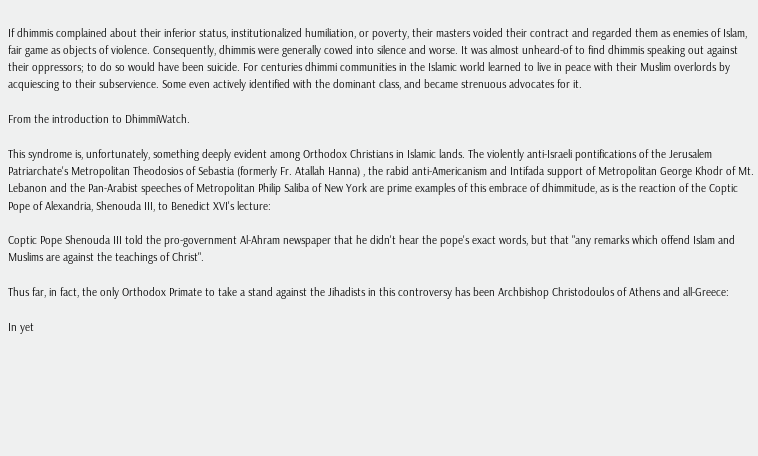If dhimmis complained about their inferior status, institutionalized humiliation, or poverty, their masters voided their contract and regarded them as enemies of Islam, fair game as objects of violence. Consequently, dhimmis were generally cowed into silence and worse. It was almost unheard-of to find dhimmis speaking out against their oppressors; to do so would have been suicide. For centuries dhimmi communities in the Islamic world learned to live in peace with their Muslim overlords by acquiescing to their subservience. Some even actively identified with the dominant class, and became strenuous advocates for it.

From the introduction to DhimmiWatch.

This syndrome is, unfortunately, something deeply evident among Orthodox Christians in Islamic lands. The violently anti-Israeli pontifications of the Jerusalem Patriarchate's Metropolitan Theodosios of Sebastia (formerly Fr. Atallah Hanna) , the rabid anti-Americanism and Intifada support of Metropolitan George Khodr of Mt. Lebanon and the Pan-Arabist speeches of Metropolitan Philip Saliba of New York are prime examples of this embrace of dhimmitude, as is the reaction of the Coptic Pope of Alexandria, Shenouda III, to Benedict XVI's lecture:

Coptic Pope Shenouda III told the pro-government Al-Ahram newspaper that he didn't hear the pope's exact words, but that "any remarks which offend Islam and Muslims are against the teachings of Christ".

Thus far, in fact, the only Orthodox Primate to take a stand against the Jihadists in this controversy has been Archbishop Christodoulos of Athens and all-Greece:

In yet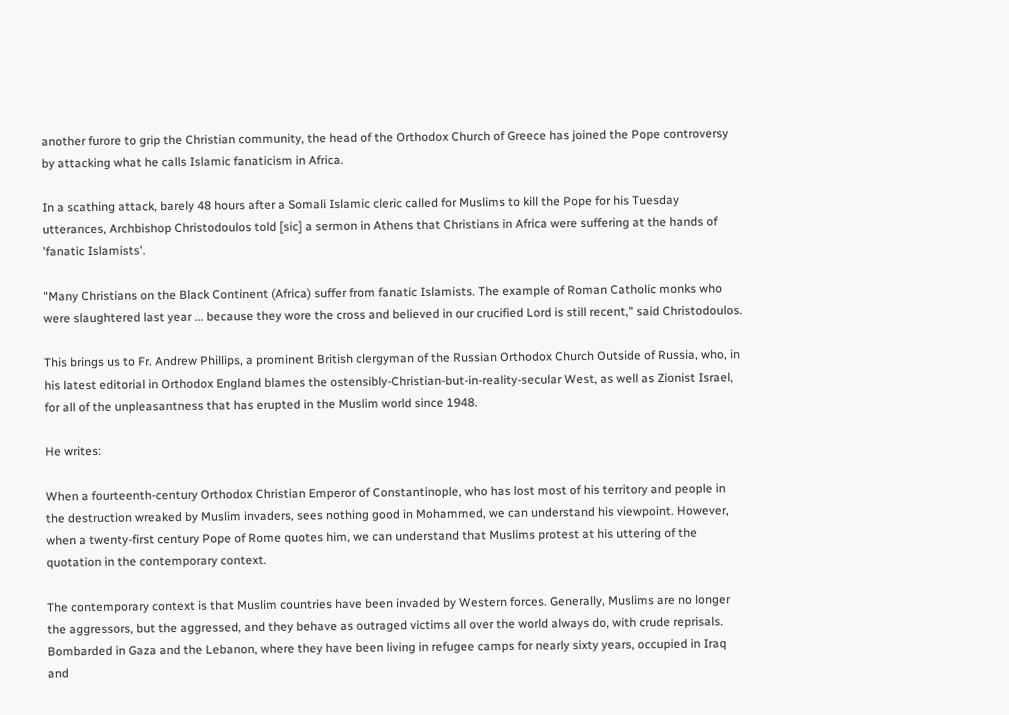another furore to grip the Christian community, the head of the Orthodox Church of Greece has joined the Pope controversy by attacking what he calls Islamic fanaticism in Africa.

In a scathing attack, barely 48 hours after a Somali Islamic cleric called for Muslims to kill the Pope for his Tuesday utterances, Archbishop Christodoulos told [sic] a sermon in Athens that Christians in Africa were suffering at the hands of 'fanatic Islamists'.

"Many Christians on the Black Continent (Africa) suffer from fanatic Islamists. The example of Roman Catholic monks who were slaughtered last year ... because they wore the cross and believed in our crucified Lord is still recent," said Christodoulos.

This brings us to Fr. Andrew Phillips, a prominent British clergyman of the Russian Orthodox Church Outside of Russia, who, in his latest editorial in Orthodox England blames the ostensibly-Christian-but-in-reality-secular West, as well as Zionist Israel, for all of the unpleasantness that has erupted in the Muslim world since 1948.

He writes:

When a fourteenth-century Orthodox Christian Emperor of Constantinople, who has lost most of his territory and people in the destruction wreaked by Muslim invaders, sees nothing good in Mohammed, we can understand his viewpoint. However, when a twenty-first century Pope of Rome quotes him, we can understand that Muslims protest at his uttering of the quotation in the contemporary context.

The contemporary context is that Muslim countries have been invaded by Western forces. Generally, Muslims are no longer the aggressors, but the aggressed, and they behave as outraged victims all over the world always do, with crude reprisals. Bombarded in Gaza and the Lebanon, where they have been living in refugee camps for nearly sixty years, occupied in Iraq and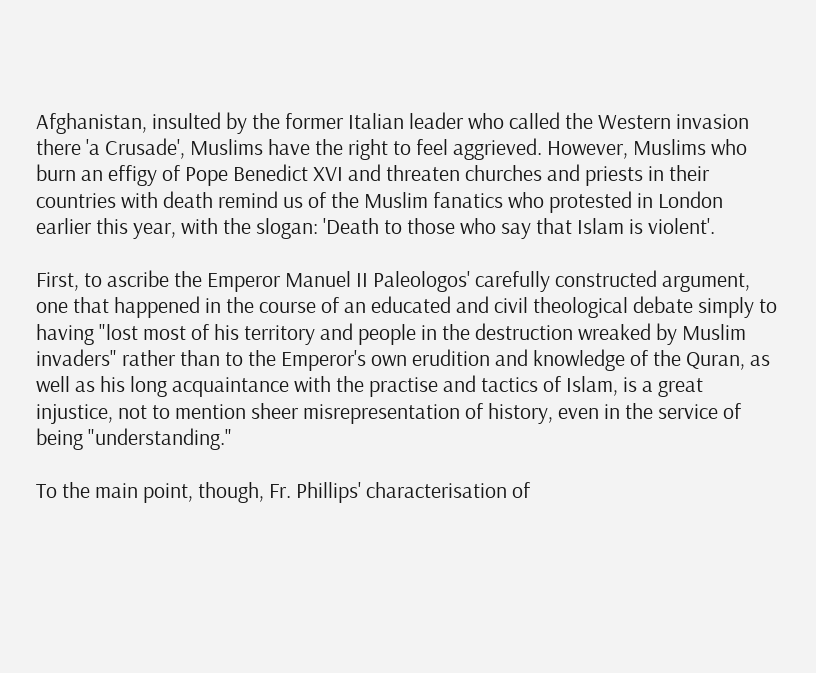Afghanistan, insulted by the former Italian leader who called the Western invasion there 'a Crusade', Muslims have the right to feel aggrieved. However, Muslims who burn an effigy of Pope Benedict XVI and threaten churches and priests in their countries with death remind us of the Muslim fanatics who protested in London earlier this year, with the slogan: 'Death to those who say that Islam is violent'.

First, to ascribe the Emperor Manuel II Paleologos' carefully constructed argument, one that happened in the course of an educated and civil theological debate simply to having "lost most of his territory and people in the destruction wreaked by Muslim invaders" rather than to the Emperor's own erudition and knowledge of the Quran, as well as his long acquaintance with the practise and tactics of Islam, is a great injustice, not to mention sheer misrepresentation of history, even in the service of being "understanding."

To the main point, though, Fr. Phillips' characterisation of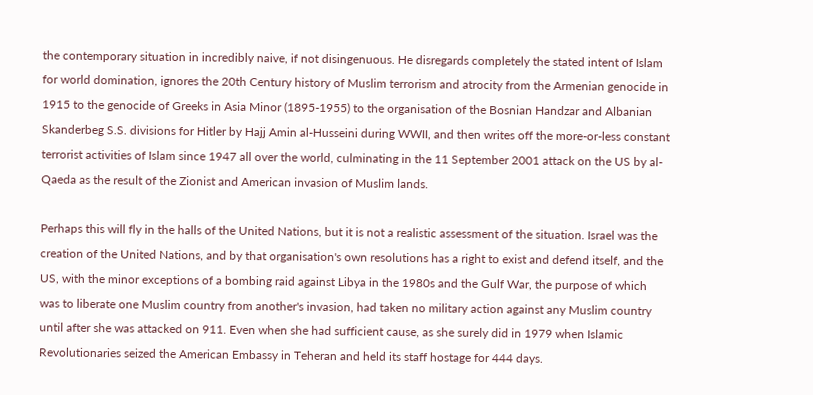the contemporary situation in incredibly naive, if not disingenuous. He disregards completely the stated intent of Islam for world domination, ignores the 20th Century history of Muslim terrorism and atrocity from the Armenian genocide in 1915 to the genocide of Greeks in Asia Minor (1895-1955) to the organisation of the Bosnian Handzar and Albanian Skanderbeg S.S. divisions for Hitler by Hajj Amin al-Husseini during WWII, and then writes off the more-or-less constant terrorist activities of Islam since 1947 all over the world, culminating in the 11 September 2001 attack on the US by al-Qaeda as the result of the Zionist and American invasion of Muslim lands.

Perhaps this will fly in the halls of the United Nations, but it is not a realistic assessment of the situation. Israel was the creation of the United Nations, and by that organisation's own resolutions has a right to exist and defend itself, and the US, with the minor exceptions of a bombing raid against Libya in the 1980s and the Gulf War, the purpose of which was to liberate one Muslim country from another's invasion, had taken no military action against any Muslim country until after she was attacked on 911. Even when she had sufficient cause, as she surely did in 1979 when Islamic Revolutionaries seized the American Embassy in Teheran and held its staff hostage for 444 days.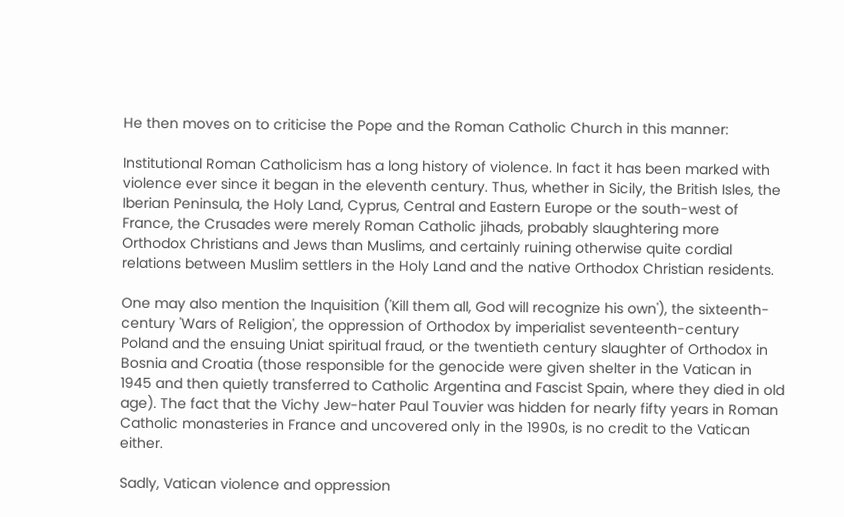He then moves on to criticise the Pope and the Roman Catholic Church in this manner:

Institutional Roman Catholicism has a long history of violence. In fact it has been marked with violence ever since it began in the eleventh century. Thus, whether in Sicily, the British Isles, the Iberian Peninsula, the Holy Land, Cyprus, Central and Eastern Europe or the south-west of France, the Crusades were merely Roman Catholic jihads, probably slaughtering more Orthodox Christians and Jews than Muslims, and certainly ruining otherwise quite cordial relations between Muslim settlers in the Holy Land and the native Orthodox Christian residents.

One may also mention the Inquisition ('Kill them all, God will recognize his own'), the sixteenth-century 'Wars of Religion', the oppression of Orthodox by imperialist seventeenth-century Poland and the ensuing Uniat spiritual fraud, or the twentieth century slaughter of Orthodox in Bosnia and Croatia (those responsible for the genocide were given shelter in the Vatican in 1945 and then quietly transferred to Catholic Argentina and Fascist Spain, where they died in old age). The fact that the Vichy Jew-hater Paul Touvier was hidden for nearly fifty years in Roman Catholic monasteries in France and uncovered only in the 1990s, is no credit to the Vatican either.

Sadly, Vatican violence and oppression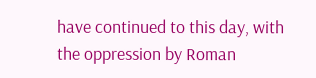have continued to this day, with the oppression by Roman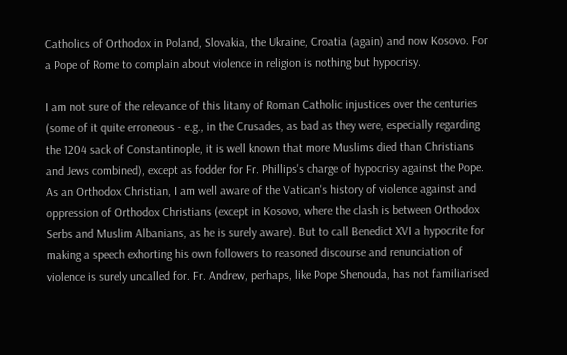Catholics of Orthodox in Poland, Slovakia, the Ukraine, Croatia (again) and now Kosovo. For a Pope of Rome to complain about violence in religion is nothing but hypocrisy.

I am not sure of the relevance of this litany of Roman Catholic injustices over the centuries (some of it quite erroneous - e.g., in the Crusades, as bad as they were, especially regarding the 1204 sack of Constantinople, it is well known that more Muslims died than Christians and Jews combined), except as fodder for Fr. Phillips's charge of hypocrisy against the Pope. As an Orthodox Christian, I am well aware of the Vatican's history of violence against and oppression of Orthodox Christians (except in Kosovo, where the clash is between Orthodox Serbs and Muslim Albanians, as he is surely aware). But to call Benedict XVI a hypocrite for making a speech exhorting his own followers to reasoned discourse and renunciation of violence is surely uncalled for. Fr. Andrew, perhaps, like Pope Shenouda, has not familiarised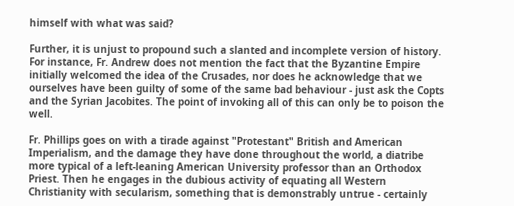himself with what was said?

Further, it is unjust to propound such a slanted and incomplete version of history. For instance, Fr. Andrew does not mention the fact that the Byzantine Empire initially welcomed the idea of the Crusades, nor does he acknowledge that we ourselves have been guilty of some of the same bad behaviour - just ask the Copts and the Syrian Jacobites. The point of invoking all of this can only be to poison the well.

Fr. Phillips goes on with a tirade against "Protestant" British and American Imperialism, and the damage they have done throughout the world, a diatribe more typical of a left-leaning American University professor than an Orthodox Priest. Then he engages in the dubious activity of equating all Western Christianity with secularism, something that is demonstrably untrue - certainly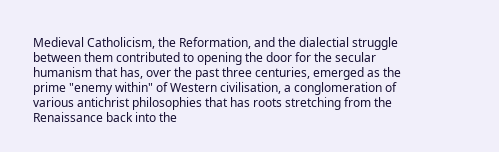Medieval Catholicism, the Reformation, and the dialectial struggle between them contributed to opening the door for the secular humanism that has, over the past three centuries, emerged as the prime "enemy within" of Western civilisation, a conglomeration of various antichrist philosophies that has roots stretching from the Renaissance back into the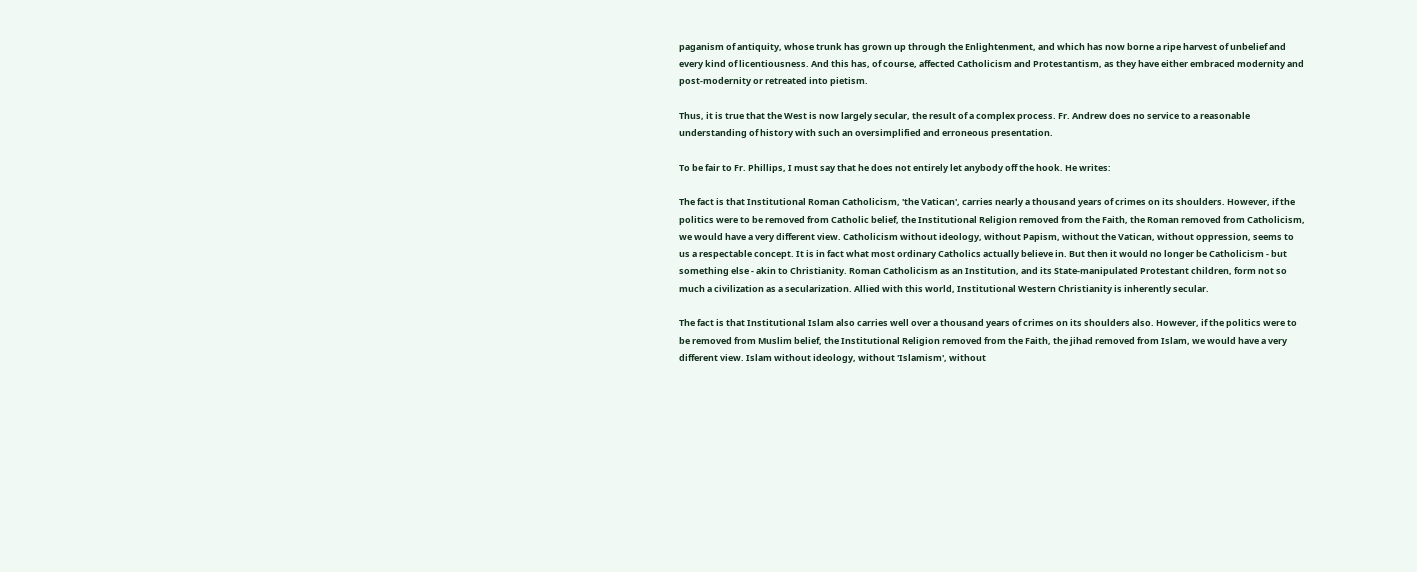paganism of antiquity, whose trunk has grown up through the Enlightenment, and which has now borne a ripe harvest of unbelief and every kind of licentiousness. And this has, of course, affected Catholicism and Protestantism, as they have either embraced modernity and post-modernity or retreated into pietism.

Thus, it is true that the West is now largely secular, the result of a complex process. Fr. Andrew does no service to a reasonable understanding of history with such an oversimplified and erroneous presentation.

To be fair to Fr. Phillips, I must say that he does not entirely let anybody off the hook. He writes:

The fact is that Institutional Roman Catholicism, 'the Vatican', carries nearly a thousand years of crimes on its shoulders. However, if the politics were to be removed from Catholic belief, the Institutional Religion removed from the Faith, the Roman removed from Catholicism, we would have a very different view. Catholicism without ideology, without Papism, without the Vatican, without oppression, seems to us a respectable concept. It is in fact what most ordinary Catholics actually believe in. But then it would no longer be Catholicism - but something else - akin to Christianity. Roman Catholicism as an Institution, and its State-manipulated Protestant children, form not so much a civilization as a secularization. Allied with this world, Institutional Western Christianity is inherently secular.

The fact is that Institutional Islam also carries well over a thousand years of crimes on its shoulders also. However, if the politics were to be removed from Muslim belief, the Institutional Religion removed from the Faith, the jihad removed from Islam, we would have a very different view. Islam without ideology, without 'Islamism', without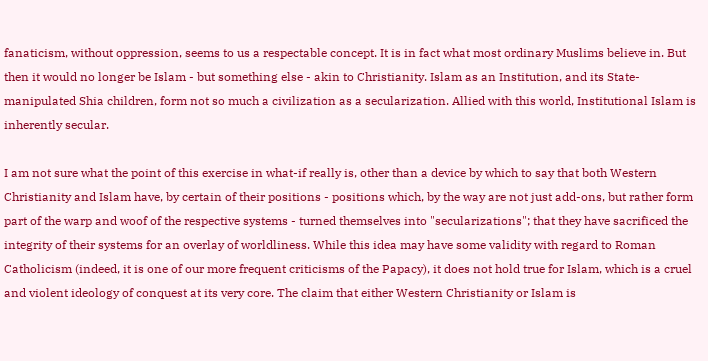fanaticism, without oppression, seems to us a respectable concept. It is in fact what most ordinary Muslims believe in. But then it would no longer be Islam - but something else - akin to Christianity. Islam as an Institution, and its State-manipulated Shia children, form not so much a civilization as a secularization. Allied with this world, Institutional Islam is inherently secular.

I am not sure what the point of this exercise in what-if really is, other than a device by which to say that both Western Christianity and Islam have, by certain of their positions - positions which, by the way are not just add-ons, but rather form part of the warp and woof of the respective systems - turned themselves into "secularizations"; that they have sacrificed the integrity of their systems for an overlay of worldliness. While this idea may have some validity with regard to Roman Catholicism (indeed, it is one of our more frequent criticisms of the Papacy), it does not hold true for Islam, which is a cruel and violent ideology of conquest at its very core. The claim that either Western Christianity or Islam is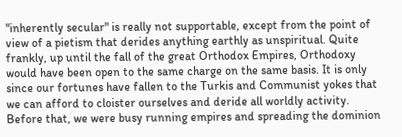"inherently secular" is really not supportable, except from the point of view of a pietism that derides anything earthly as unspiritual. Quite frankly, up until the fall of the great Orthodox Empires, Orthodoxy would have been open to the same charge on the same basis. It is only since our fortunes have fallen to the Turkis and Communist yokes that we can afford to cloister ourselves and deride all worldly activity. Before that, we were busy running empires and spreading the dominion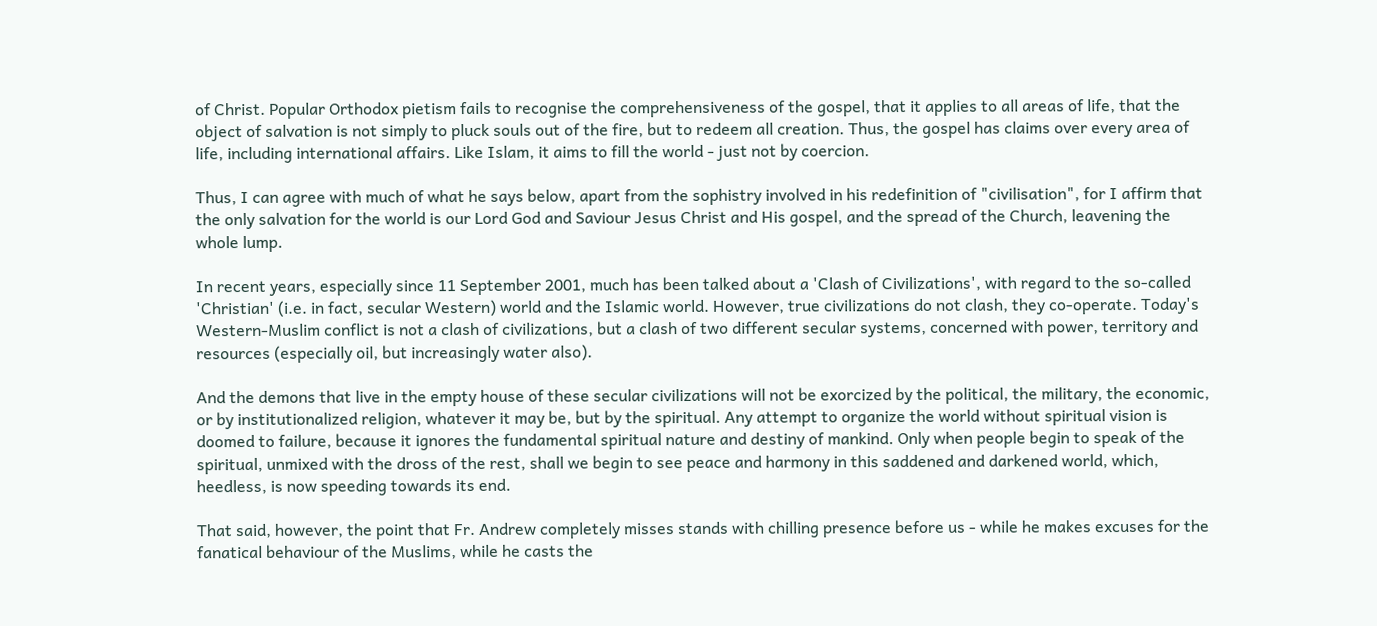of Christ. Popular Orthodox pietism fails to recognise the comprehensiveness of the gospel, that it applies to all areas of life, that the object of salvation is not simply to pluck souls out of the fire, but to redeem all creation. Thus, the gospel has claims over every area of life, including international affairs. Like Islam, it aims to fill the world - just not by coercion.

Thus, I can agree with much of what he says below, apart from the sophistry involved in his redefinition of "civilisation", for I affirm that the only salvation for the world is our Lord God and Saviour Jesus Christ and His gospel, and the spread of the Church, leavening the whole lump.

In recent years, especially since 11 September 2001, much has been talked about a 'Clash of Civilizations', with regard to the so-called 'Christian' (i.e. in fact, secular Western) world and the Islamic world. However, true civilizations do not clash, they co-operate. Today's Western-Muslim conflict is not a clash of civilizations, but a clash of two different secular systems, concerned with power, territory and resources (especially oil, but increasingly water also).

And the demons that live in the empty house of these secular civilizations will not be exorcized by the political, the military, the economic, or by institutionalized religion, whatever it may be, but by the spiritual. Any attempt to organize the world without spiritual vision is doomed to failure, because it ignores the fundamental spiritual nature and destiny of mankind. Only when people begin to speak of the spiritual, unmixed with the dross of the rest, shall we begin to see peace and harmony in this saddened and darkened world, which, heedless, is now speeding towards its end.

That said, however, the point that Fr. Andrew completely misses stands with chilling presence before us - while he makes excuses for the fanatical behaviour of the Muslims, while he casts the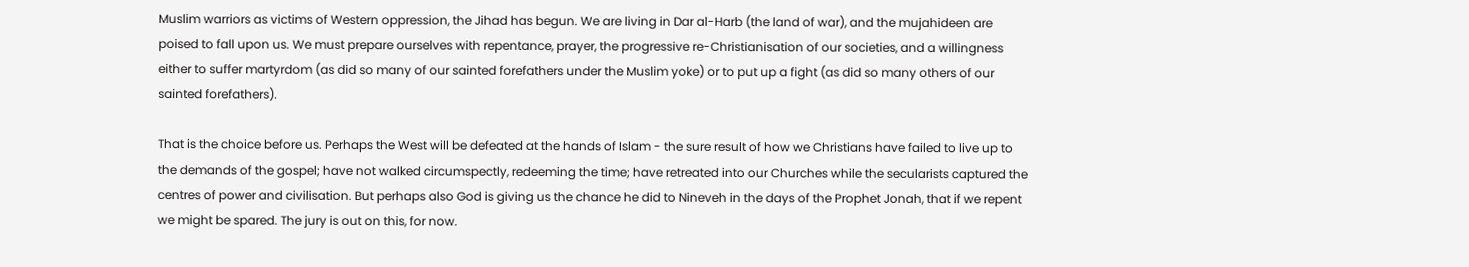Muslim warriors as victims of Western oppression, the Jihad has begun. We are living in Dar al-Harb (the land of war), and the mujahideen are poised to fall upon us. We must prepare ourselves with repentance, prayer, the progressive re-Christianisation of our societies, and a willingness either to suffer martyrdom (as did so many of our sainted forefathers under the Muslim yoke) or to put up a fight (as did so many others of our sainted forefathers).

That is the choice before us. Perhaps the West will be defeated at the hands of Islam - the sure result of how we Christians have failed to live up to the demands of the gospel; have not walked circumspectly, redeeming the time; have retreated into our Churches while the secularists captured the centres of power and civilisation. But perhaps also God is giving us the chance he did to Nineveh in the days of the Prophet Jonah, that if we repent we might be spared. The jury is out on this, for now.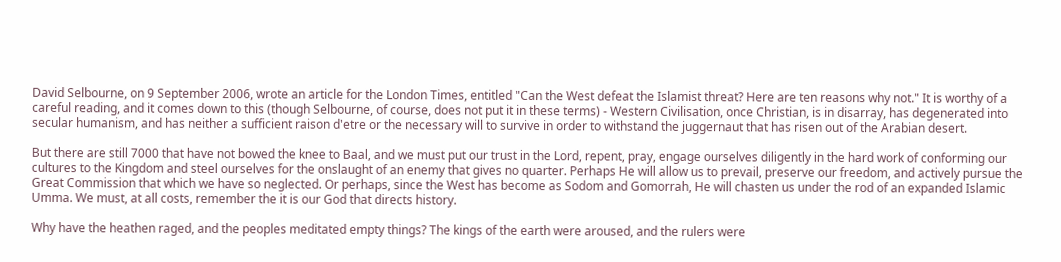David Selbourne, on 9 September 2006, wrote an article for the London Times, entitled "Can the West defeat the Islamist threat? Here are ten reasons why not." It is worthy of a careful reading, and it comes down to this (though Selbourne, of course, does not put it in these terms) - Western Civilisation, once Christian, is in disarray, has degenerated into secular humanism, and has neither a sufficient raison d'etre or the necessary will to survive in order to withstand the juggernaut that has risen out of the Arabian desert.

But there are still 7000 that have not bowed the knee to Baal, and we must put our trust in the Lord, repent, pray, engage ourselves diligently in the hard work of conforming our cultures to the Kingdom and steel ourselves for the onslaught of an enemy that gives no quarter. Perhaps He will allow us to prevail, preserve our freedom, and actively pursue the Great Commission that which we have so neglected. Or perhaps, since the West has become as Sodom and Gomorrah, He will chasten us under the rod of an expanded Islamic Umma. We must, at all costs, remember the it is our God that directs history.

Why have the heathen raged, and the peoples meditated empty things? The kings of the earth were aroused, and the rulers were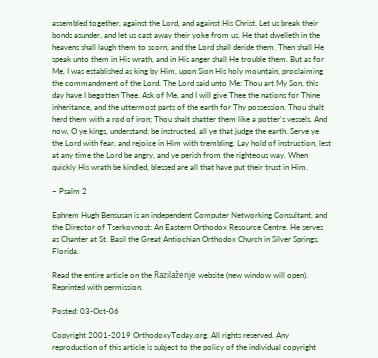assembled together, against the Lord, and against His Christ. Let us break their bonds asunder, and let us cast away their yoke from us. He that dwelleth in the heavens shall laugh them to scorn, and the Lord shall deride them. Then shall He speak unto them in His wrath, and in His anger shall He trouble them. But as for Me, I was established as king by Him, upon Sion His holy mountain, proclaiming the commandment of the Lord. The Lord said unto Me: Thou art My Son, this day have I begotten Thee. Ask of Me, and I will give Thee the nations for Thine inheritance, and the uttermost parts of the earth for Thy possession. Thou shalt herd them with a rod of iron; Thou shalt shatter them like a potter's vessels. And now, O ye kings, understand; be instructed, all ye that judge the earth. Serve ye the Lord with fear, and rejoice in Him with trembling. Lay hold of instruction, lest at any time the Lord be angry, and ye perish from the righteous way. When quickly His wrath be kindled, blessed are all that have put their trust in Him.

~ Psalm 2

Ephrem Hugh Bensusan is an independent Computer Networking Consultant, and the Director of Tserkovnost: An Eastern Orthodox Resource Centre. He serves as Chanter at St. Basil the Great Antiochian Orthodox Church in Silver Springs, Florida.

Read the entire article on the Razilaženje website (new window will open). Reprinted with permission.

Posted: 03-Oct-06

Copyright 2001-2019 OrthodoxyToday.org. All rights reserved. Any reproduction of this article is subject to the policy of the individual copyright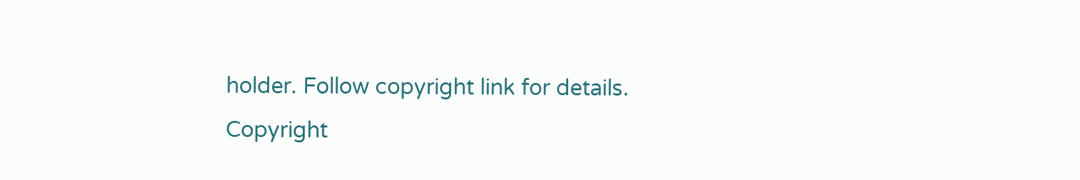holder. Follow copyright link for details.
Copyright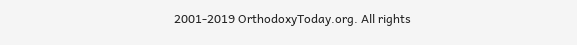2001-2019 OrthodoxyToday.org. All rights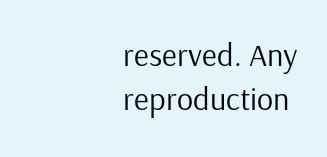reserved. Any reproduction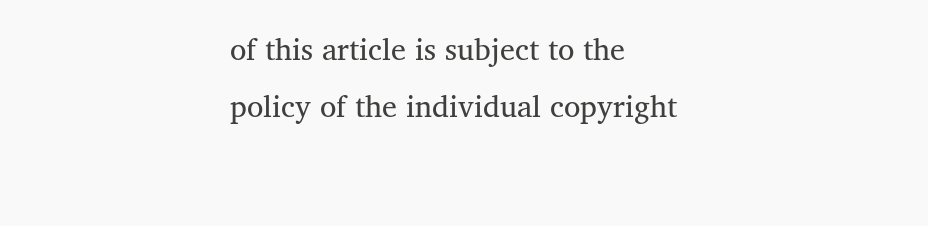of this article is subject to the policy of the individual copyright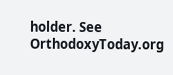holder. See OrthodoxyToday.org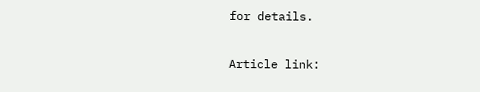for details.

Article link: